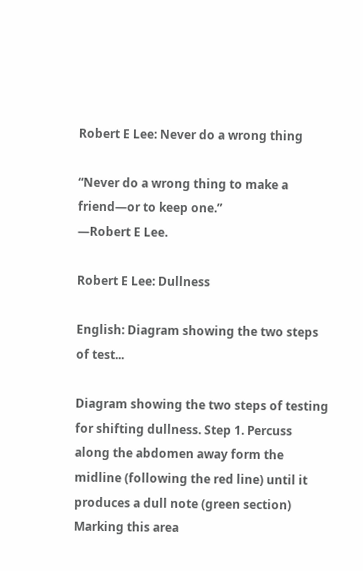Robert E Lee: Never do a wrong thing

“Never do a wrong thing to make a friend—or to keep one.”
—Robert E Lee.

Robert E Lee: Dullness

English: Diagram showing the two steps of test...

Diagram showing the two steps of testing for shifting dullness. Step 1. Percuss along the abdomen away form the midline (following the red line) until it produces a dull note (green section) Marking this area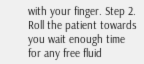with your finger. Step 2. Roll the patient towards you wait enough time for any free fluid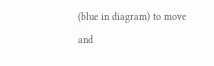(blue in diagram) to move and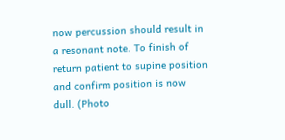now percussion should result in a resonant note. To finish of return patient to supine position and confirm position is now dull. (Photo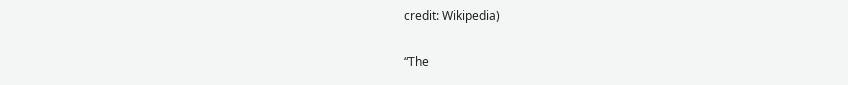credit: Wikipedia)

“The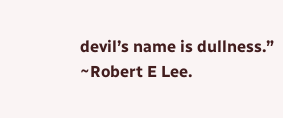devil’s name is dullness.”
~Robert E Lee.